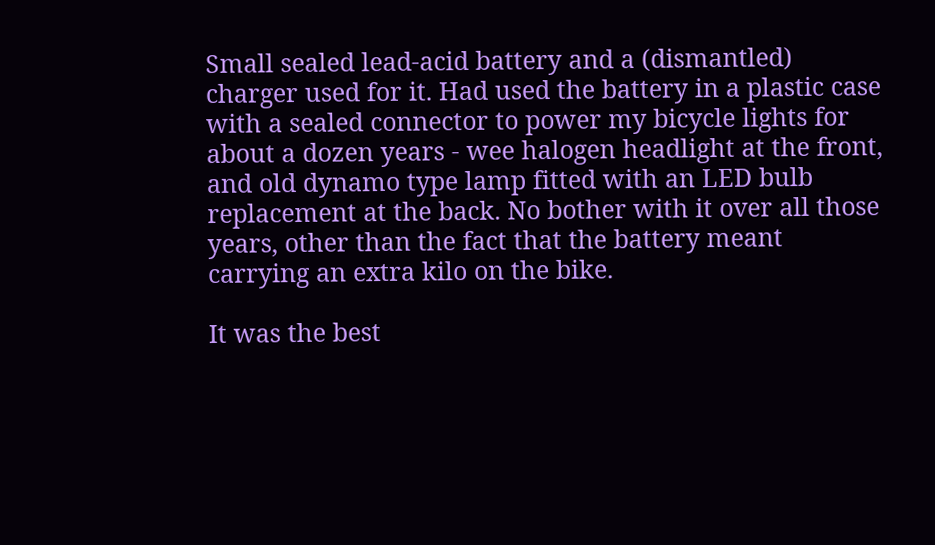Small sealed lead-acid battery and a (dismantled) charger used for it. Had used the battery in a plastic case with a sealed connector to power my bicycle lights for about a dozen years - wee halogen headlight at the front, and old dynamo type lamp fitted with an LED bulb replacement at the back. No bother with it over all those years, other than the fact that the battery meant carrying an extra kilo on the bike.

It was the best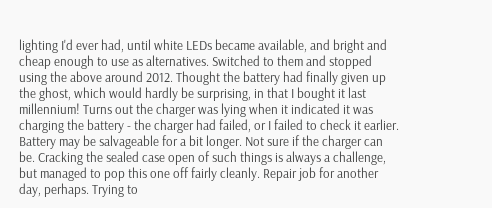lighting I'd ever had, until white LEDs became available, and bright and cheap enough to use as alternatives. Switched to them and stopped using the above around 2012. Thought the battery had finally given up the ghost, which would hardly be surprising, in that I bought it last millennium! Turns out the charger was lying when it indicated it was charging the battery - the charger had failed, or I failed to check it earlier. Battery may be salvageable for a bit longer. Not sure if the charger can be. Cracking the sealed case open of such things is always a challenge, but managed to pop this one off fairly cleanly. Repair job for another day, perhaps. Trying to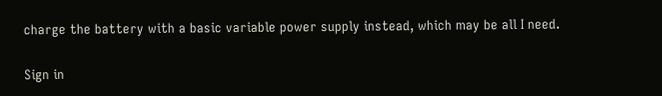charge the battery with a basic variable power supply instead, which may be all I need.

Sign in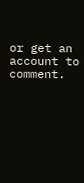or get an account to comment.